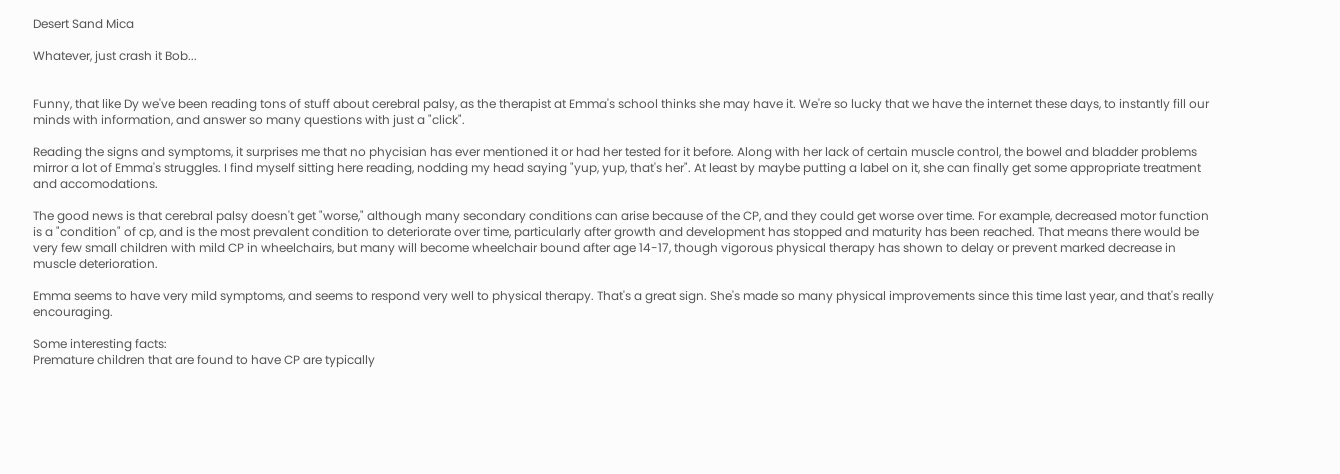Desert Sand Mica

Whatever, just crash it Bob...


Funny, that like Dy we've been reading tons of stuff about cerebral palsy, as the therapist at Emma's school thinks she may have it. We're so lucky that we have the internet these days, to instantly fill our minds with information, and answer so many questions with just a "click".

Reading the signs and symptoms, it surprises me that no phycisian has ever mentioned it or had her tested for it before. Along with her lack of certain muscle control, the bowel and bladder problems mirror a lot of Emma's struggles. I find myself sitting here reading, nodding my head saying "yup, yup, that's her". At least by maybe putting a label on it, she can finally get some appropriate treatment and accomodations.

The good news is that cerebral palsy doesn't get "worse," although many secondary conditions can arise because of the CP, and they could get worse over time. For example, decreased motor function is a "condition" of cp, and is the most prevalent condition to deteriorate over time, particularly after growth and development has stopped and maturity has been reached. That means there would be very few small children with mild CP in wheelchairs, but many will become wheelchair bound after age 14-17, though vigorous physical therapy has shown to delay or prevent marked decrease in muscle deterioration.

Emma seems to have very mild symptoms, and seems to respond very well to physical therapy. That's a great sign. She's made so many physical improvements since this time last year, and that's really encouraging.

Some interesting facts:
Premature children that are found to have CP are typically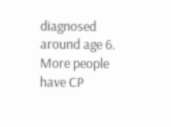diagnosed around age 6.
More people have CP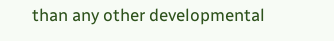than any other developmental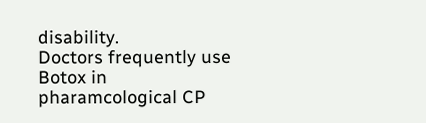disability.
Doctors frequently use Botox in pharamcological CP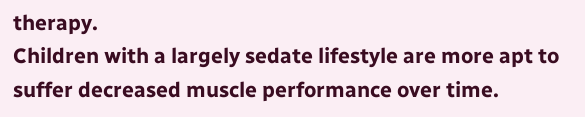therapy.
Children with a largely sedate lifestyle are more apt to suffer decreased muscle performance over time.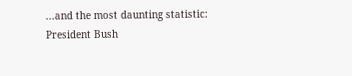...and the most daunting statistic:
President Bush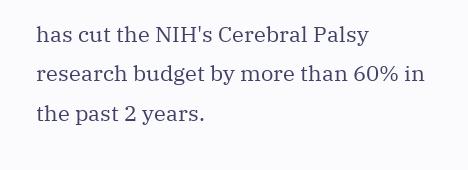has cut the NIH's Cerebral Palsy research budget by more than 60% in the past 2 years.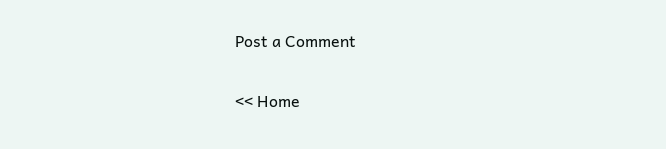Post a Comment

<< Home